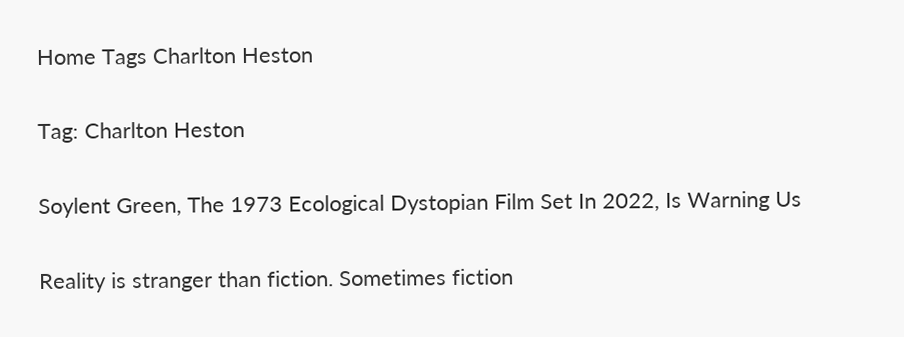Home Tags Charlton Heston

Tag: Charlton Heston

Soylent Green, The 1973 Ecological Dystopian Film Set In 2022, Is Warning Us

Reality is stranger than fiction. Sometimes fiction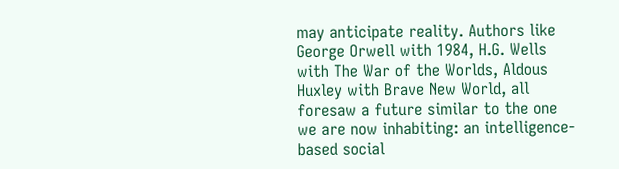may anticipate reality. Authors like George Orwell with 1984, H.G. Wells with The War of the Worlds, Aldous Huxley with Brave New World, all foresaw a future similar to the one we are now inhabiting: an intelligence-based social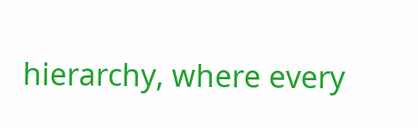hierarchy, where every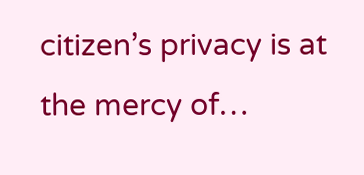citizen’s privacy is at the mercy of…